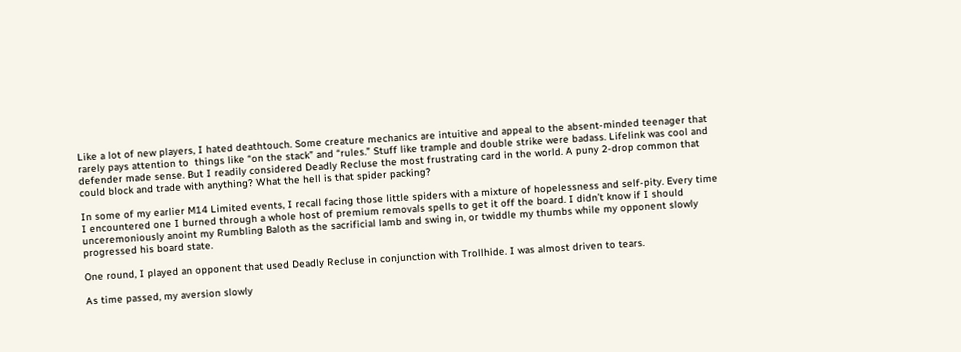Like a lot of new players, I hated deathtouch. Some creature mechanics are intuitive and appeal to the absent-minded teenager that rarely pays attention to  things like “on the stack” and “rules.” Stuff like trample and double strike were badass. Lifelink was cool and defender made sense. But I readily considered Deadly Recluse the most frustrating card in the world. A puny 2-drop common that could block and trade with anything? What the hell is that spider packing?

In some of my earlier M14 Limited events, I recall facing those little spiders with a mixture of hopelessness and self-pity. Every time I encountered one I burned through a whole host of premium removals spells to get it off the board. I didn’t know if I should unceremoniously anoint my Rumbling Baloth as the sacrificial lamb and swing in, or twiddle my thumbs while my opponent slowly progressed his board state.

One round, I played an opponent that used Deadly Recluse in conjunction with Trollhide. I was almost driven to tears.

As time passed, my aversion slowly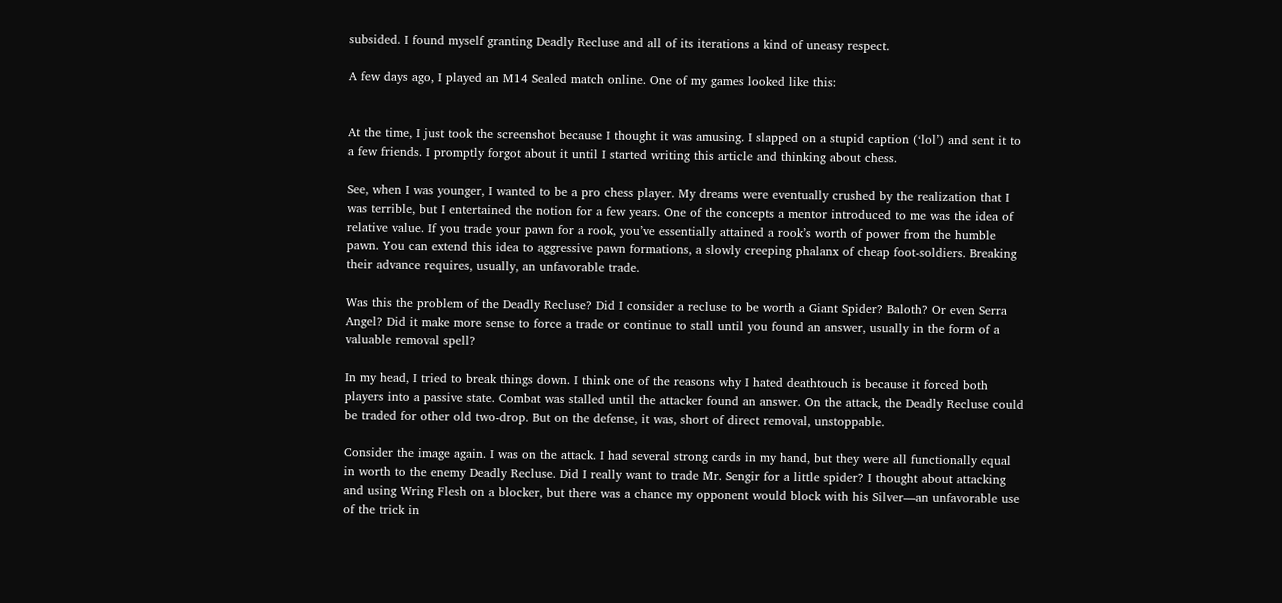subsided. I found myself granting Deadly Recluse and all of its iterations a kind of uneasy respect.

A few days ago, I played an M14 Sealed match online. One of my games looked like this:


At the time, I just took the screenshot because I thought it was amusing. I slapped on a stupid caption (‘lol’) and sent it to a few friends. I promptly forgot about it until I started writing this article and thinking about chess.

See, when I was younger, I wanted to be a pro chess player. My dreams were eventually crushed by the realization that I was terrible, but I entertained the notion for a few years. One of the concepts a mentor introduced to me was the idea of relative value. If you trade your pawn for a rook, you’ve essentially attained a rook’s worth of power from the humble pawn. You can extend this idea to aggressive pawn formations, a slowly creeping phalanx of cheap foot-soldiers. Breaking their advance requires, usually, an unfavorable trade.

Was this the problem of the Deadly Recluse? Did I consider a recluse to be worth a Giant Spider? Baloth? Or even Serra Angel? Did it make more sense to force a trade or continue to stall until you found an answer, usually in the form of a valuable removal spell?

In my head, I tried to break things down. I think one of the reasons why I hated deathtouch is because it forced both players into a passive state. Combat was stalled until the attacker found an answer. On the attack, the Deadly Recluse could be traded for other old two-drop. But on the defense, it was, short of direct removal, unstoppable.

Consider the image again. I was on the attack. I had several strong cards in my hand, but they were all functionally equal in worth to the enemy Deadly Recluse. Did I really want to trade Mr. Sengir for a little spider? I thought about attacking and using Wring Flesh on a blocker, but there was a chance my opponent would block with his Silver—an unfavorable use of the trick in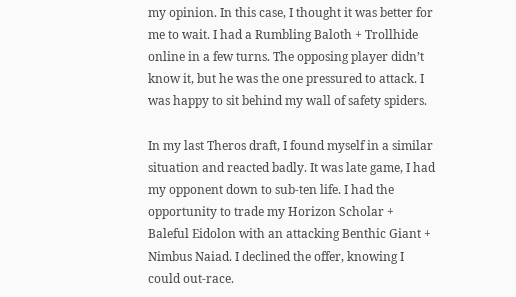my opinion. In this case, I thought it was better for me to wait. I had a Rumbling Baloth + Trollhide online in a few turns. The opposing player didn’t know it, but he was the one pressured to attack. I was happy to sit behind my wall of safety spiders.

In my last Theros draft, I found myself in a similar situation and reacted badly. It was late game, I had my opponent down to sub-ten life. I had the opportunity to trade my Horizon Scholar + Baleful Eidolon with an attacking Benthic Giant + Nimbus Naiad. I declined the offer, knowing I could out-race.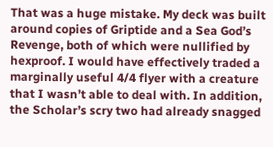That was a huge mistake. My deck was built around copies of Griptide and a Sea God’s Revenge, both of which were nullified by hexproof. I would have effectively traded a marginally useful 4/4 flyer with a creature that I wasn’t able to deal with. In addition, the Scholar’s scry two had already snagged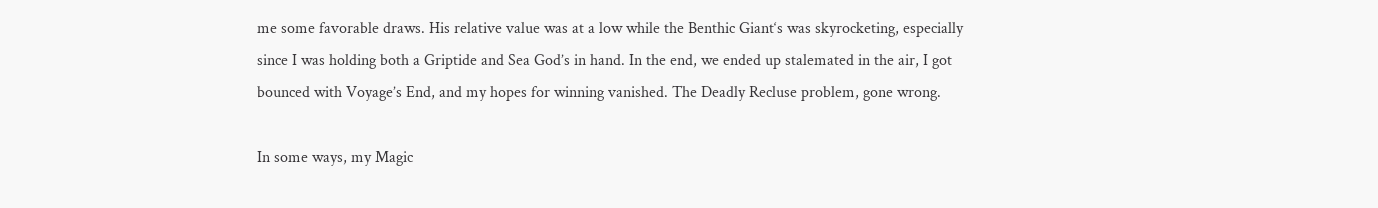me some favorable draws. His relative value was at a low while the Benthic Giant‘s was skyrocketing, especially since I was holding both a Griptide and Sea God’s in hand. In the end, we ended up stalemated in the air, I got bounced with Voyage’s End, and my hopes for winning vanished. The Deadly Recluse problem, gone wrong.

In some ways, my Magic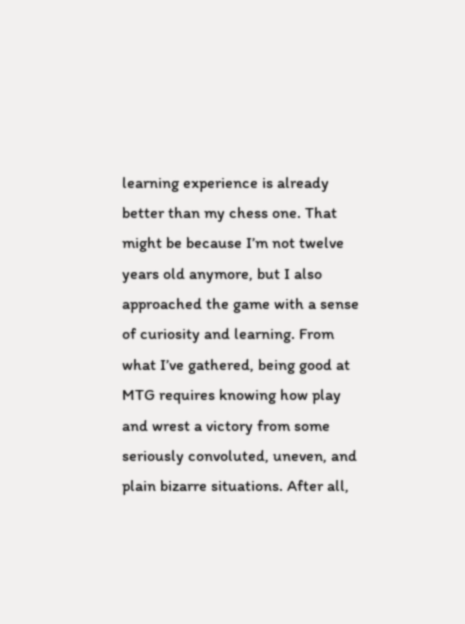learning experience is already better than my chess one. That might be because I’m not twelve years old anymore, but I also approached the game with a sense of curiosity and learning. From what I’ve gathered, being good at MTG requires knowing how play and wrest a victory from some seriously convoluted, uneven, and plain bizarre situations. After all,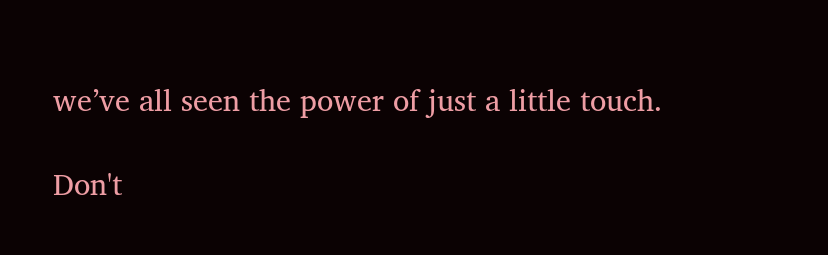we’ve all seen the power of just a little touch.

Don't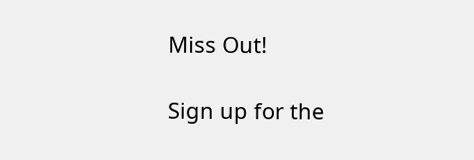Miss Out!

Sign up for the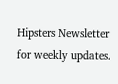Hipsters Newsletter for weekly updates.